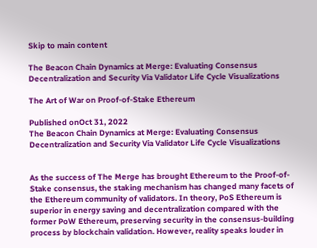Skip to main content

The Beacon Chain Dynamics at Merge: Evaluating Consensus Decentralization and Security Via Validator Life Cycle Visualizations

The Art of War on Proof-of-Stake Ethereum

Published onOct 31, 2022
The Beacon Chain Dynamics at Merge: Evaluating Consensus Decentralization and Security Via Validator Life Cycle Visualizations


As the success of The Merge has brought Ethereum to the Proof-of-Stake consensus, the staking mechanism has changed many facets of the Ethereum community of validators. In theory, PoS Ethereum is superior in energy saving and decentralization compared with the former PoW Ethereum, preserving security in the consensus-building process by blockchain validation. However, reality speaks louder in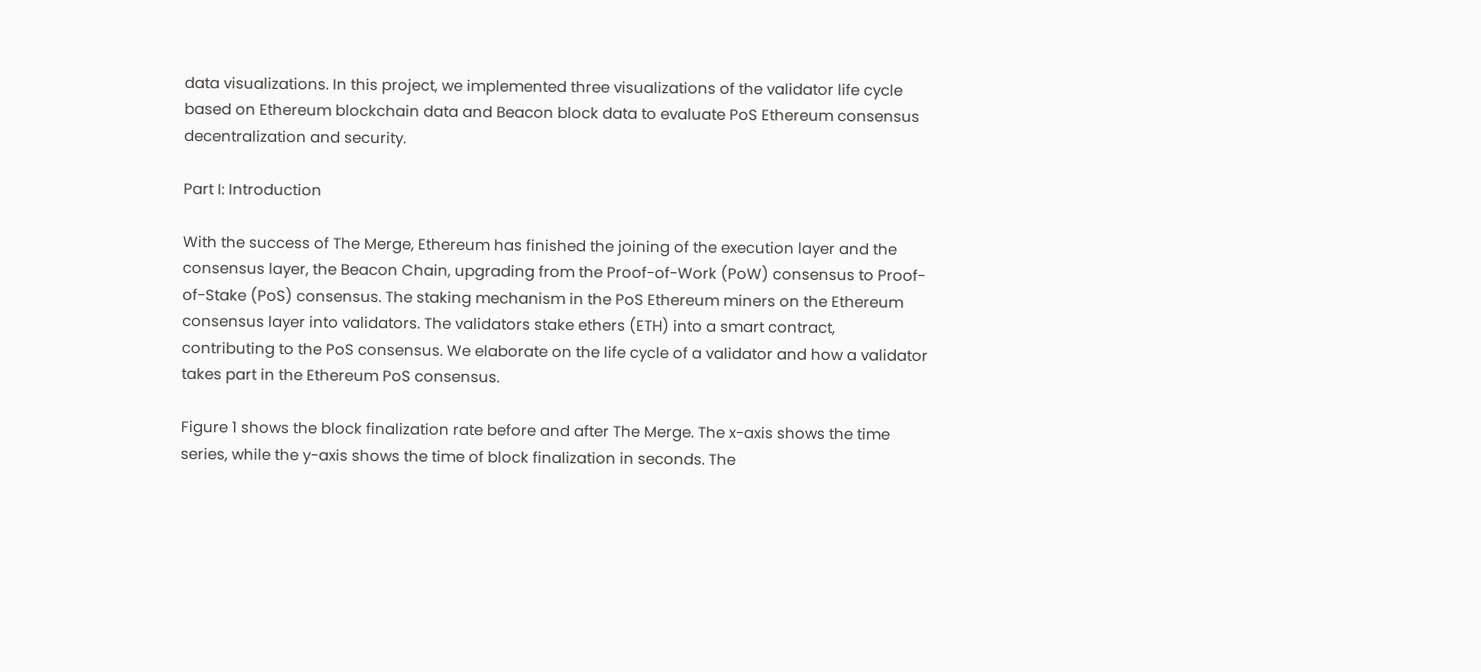data visualizations. In this project, we implemented three visualizations of the validator life cycle based on Ethereum blockchain data and Beacon block data to evaluate PoS Ethereum consensus decentralization and security.

Part I: Introduction

With the success of The Merge, Ethereum has finished the joining of the execution layer and the consensus layer, the Beacon Chain, upgrading from the Proof-of-Work (PoW) consensus to Proof-of-Stake (PoS) consensus. The staking mechanism in the PoS Ethereum miners on the Ethereum consensus layer into validators. The validators stake ethers (ETH) into a smart contract, contributing to the PoS consensus. We elaborate on the life cycle of a validator and how a validator takes part in the Ethereum PoS consensus.

Figure 1 shows the block finalization rate before and after The Merge. The x-axis shows the time series, while the y-axis shows the time of block finalization in seconds. The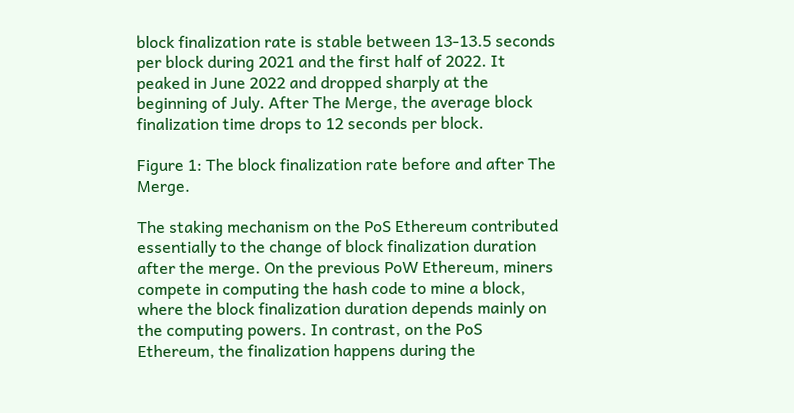block finalization rate is stable between 13-13.5 seconds per block during 2021 and the first half of 2022. It peaked in June 2022 and dropped sharply at the beginning of July. After The Merge, the average block finalization time drops to 12 seconds per block.

Figure 1: The block finalization rate before and after The Merge.

The staking mechanism on the PoS Ethereum contributed essentially to the change of block finalization duration after the merge. On the previous PoW Ethereum, miners compete in computing the hash code to mine a block, where the block finalization duration depends mainly on the computing powers. In contrast, on the PoS Ethereum, the finalization happens during the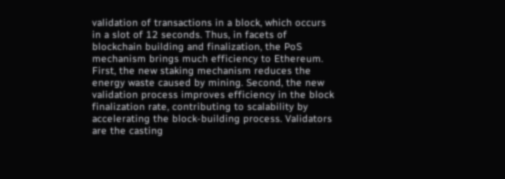validation of transactions in a block, which occurs in a slot of 12 seconds. Thus, in facets of blockchain building and finalization, the PoS mechanism brings much efficiency to Ethereum. First, the new staking mechanism reduces the energy waste caused by mining. Second, the new validation process improves efficiency in the block finalization rate, contributing to scalability by accelerating the block-building process. Validators are the casting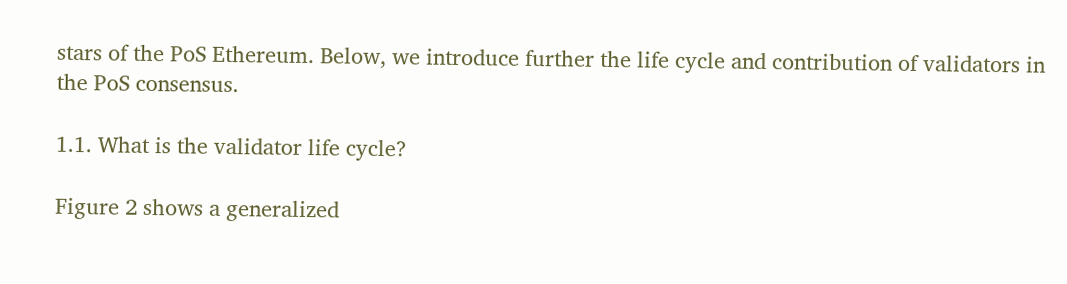stars of the PoS Ethereum. Below, we introduce further the life cycle and contribution of validators in the PoS consensus.

1.1. What is the validator life cycle?

Figure 2 shows a generalized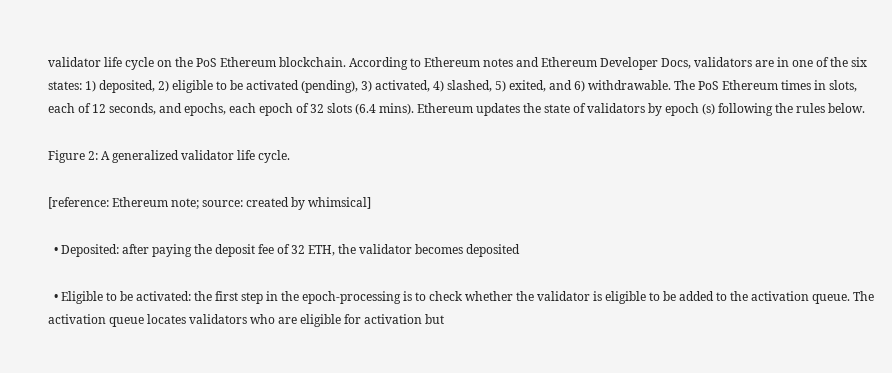validator life cycle on the PoS Ethereum blockchain. According to Ethereum notes and Ethereum Developer Docs, validators are in one of the six states: 1) deposited, 2) eligible to be activated (pending), 3) activated, 4) slashed, 5) exited, and 6) withdrawable. The PoS Ethereum times in slots, each of 12 seconds, and epochs, each epoch of 32 slots (6.4 mins). Ethereum updates the state of validators by epoch (s) following the rules below.

Figure 2: A generalized validator life cycle.

[reference: Ethereum note; source: created by whimsical]

  • Deposited: after paying the deposit fee of 32 ETH, the validator becomes deposited

  • Eligible to be activated: the first step in the epoch-processing is to check whether the validator is eligible to be added to the activation queue. The activation queue locates validators who are eligible for activation but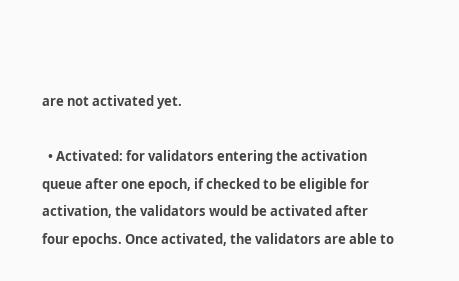are not activated yet.

  • Activated: for validators entering the activation queue after one epoch, if checked to be eligible for activation, the validators would be activated after four epochs. Once activated, the validators are able to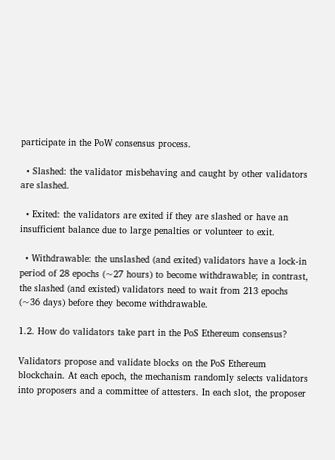participate in the PoW consensus process.

  • Slashed: the validator misbehaving and caught by other validators are slashed.

  • Exited: the validators are exited if they are slashed or have an insufficient balance due to large penalties or volunteer to exit.

  • Withdrawable: the unslashed (and exited) validators have a lock-in period of 28 epochs (~27 hours) to become withdrawable; in contrast, the slashed (and existed) validators need to wait from 213 epochs (~36 days) before they become withdrawable.

1.2. How do validators take part in the PoS Ethereum consensus?

Validators propose and validate blocks on the PoS Ethereum blockchain. At each epoch, the mechanism randomly selects validators into proposers and a committee of attesters. In each slot, the proposer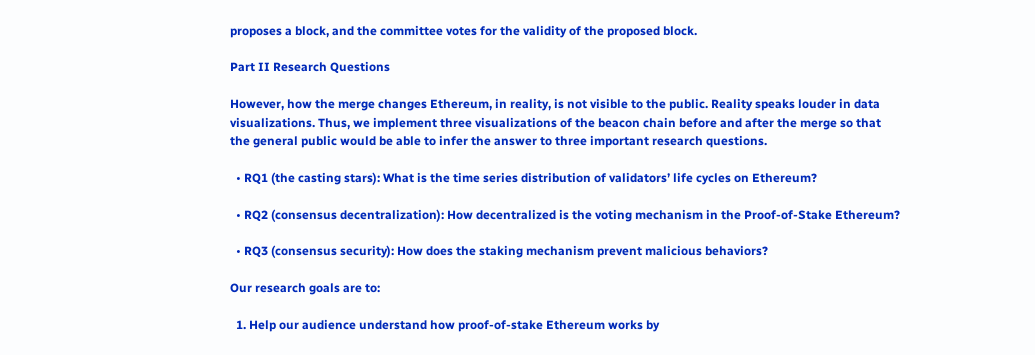proposes a block, and the committee votes for the validity of the proposed block.

Part II Research Questions

However, how the merge changes Ethereum, in reality, is not visible to the public. Reality speaks louder in data visualizations. Thus, we implement three visualizations of the beacon chain before and after the merge so that the general public would be able to infer the answer to three important research questions.

  • RQ1 (the casting stars): What is the time series distribution of validators’ life cycles on Ethereum?

  • RQ2 (consensus decentralization): How decentralized is the voting mechanism in the Proof-of-Stake Ethereum?

  • RQ3 (consensus security): How does the staking mechanism prevent malicious behaviors?

Our research goals are to:

  1. Help our audience understand how proof-of-stake Ethereum works by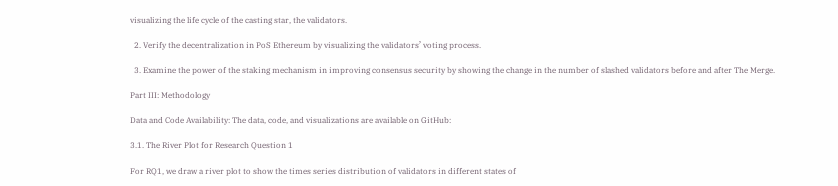visualizing the life cycle of the casting star, the validators.

  2. Verify the decentralization in PoS Ethereum by visualizing the validators’ voting process.

  3. Examine the power of the staking mechanism in improving consensus security by showing the change in the number of slashed validators before and after The Merge.

Part III: Methodology

Data and Code Availability: The data, code, and visualizations are available on GitHub:

3.1. The River Plot for Research Question 1

For RQ1, we draw a river plot to show the times series distribution of validators in different states of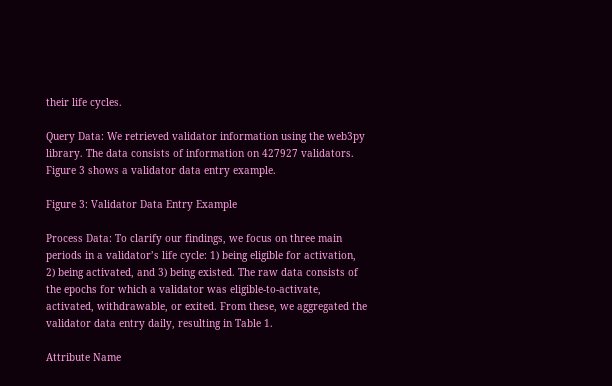their life cycles.

Query Data: We retrieved validator information using the web3py library. The data consists of information on 427927 validators. Figure 3 shows a validator data entry example.

Figure 3: Validator Data Entry Example

Process Data: To clarify our findings, we focus on three main periods in a validator’s life cycle: 1) being eligible for activation, 2) being activated, and 3) being existed. The raw data consists of the epochs for which a validator was eligible-to-activate, activated, withdrawable, or exited. From these, we aggregated the validator data entry daily, resulting in Table 1.

Attribute Name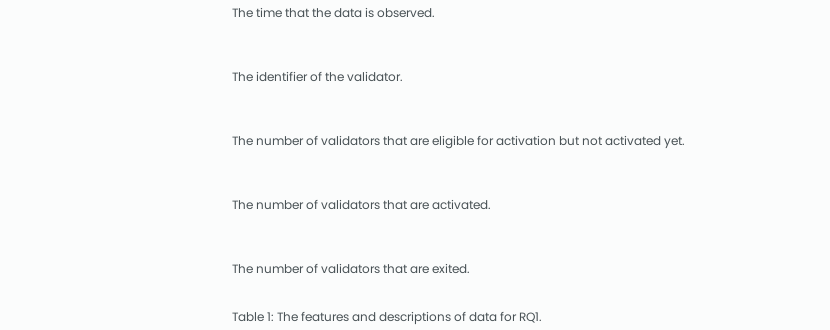The time that the data is observed.



The identifier of the validator.



The number of validators that are eligible for activation but not activated yet.



The number of validators that are activated.



The number of validators that are exited.


Table 1: The features and descriptions of data for RQ1.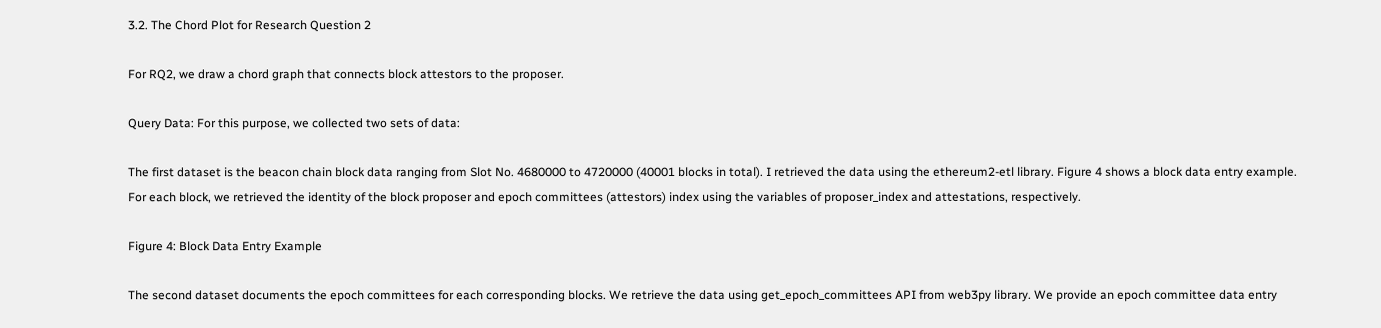3.2. The Chord Plot for Research Question 2

For RQ2, we draw a chord graph that connects block attestors to the proposer.

Query Data: For this purpose, we collected two sets of data:

The first dataset is the beacon chain block data ranging from Slot No. 4680000 to 4720000 (40001 blocks in total). I retrieved the data using the ethereum2-etl library. Figure 4 shows a block data entry example. For each block, we retrieved the identity of the block proposer and epoch committees (attestors) index using the variables of proposer_index and attestations, respectively.

Figure 4: Block Data Entry Example

The second dataset documents the epoch committees for each corresponding blocks. We retrieve the data using get_epoch_committees API from web3py library. We provide an epoch committee data entry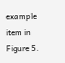example item in Figure 5.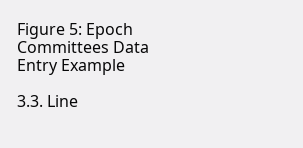Figure 5: Epoch Committees Data Entry Example

3.3. Line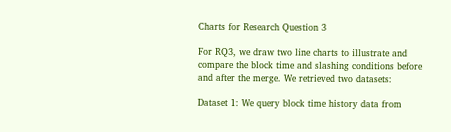Charts for Research Question 3

For RQ3, we draw two line charts to illustrate and compare the block time and slashing conditions before and after the merge. We retrieved two datasets:

Dataset 1: We query block time history data from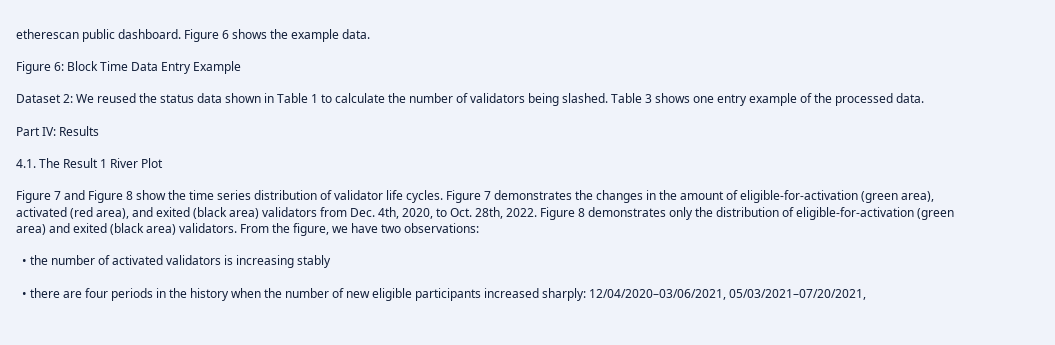etherescan public dashboard. Figure 6 shows the example data.

Figure 6: Block Time Data Entry Example

Dataset 2: We reused the status data shown in Table 1 to calculate the number of validators being slashed. Table 3 shows one entry example of the processed data.

Part IV: Results

4.1. The Result 1 River Plot

Figure 7 and Figure 8 show the time series distribution of validator life cycles. Figure 7 demonstrates the changes in the amount of eligible-for-activation (green area), activated (red area), and exited (black area) validators from Dec. 4th, 2020, to Oct. 28th, 2022. Figure 8 demonstrates only the distribution of eligible-for-activation (green area) and exited (black area) validators. From the figure, we have two observations:

  • the number of activated validators is increasing stably

  • there are four periods in the history when the number of new eligible participants increased sharply: 12/04/2020–03/06/2021, 05/03/2021–07/20/2021,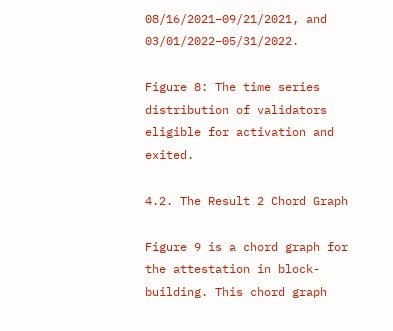08/16/2021–09/21/2021, and 03/01/2022–05/31/2022.

Figure 8: The time series distribution of validators eligible for activation and exited.

4.2. The Result 2 Chord Graph

Figure 9 is a chord graph for the attestation in block-building. This chord graph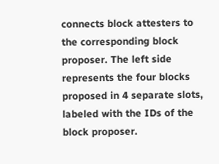connects block attesters to the corresponding block proposer. The left side represents the four blocks proposed in 4 separate slots, labeled with the IDs of the block proposer.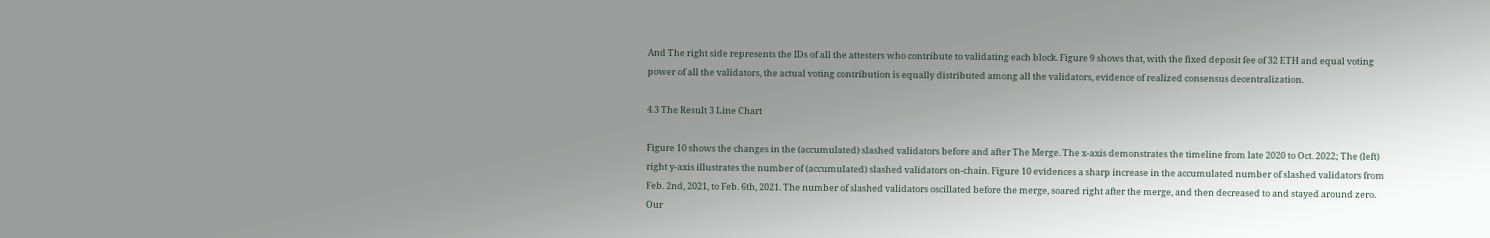And The right side represents the IDs of all the attesters who contribute to validating each block. Figure 9 shows that, with the fixed deposit fee of 32 ETH and equal voting power of all the validators, the actual voting contribution is equally distributed among all the validators, evidence of realized consensus decentralization.

4.3 The Result 3 Line Chart

Figure 10 shows the changes in the (accumulated) slashed validators before and after The Merge. The x-axis demonstrates the timeline from late 2020 to Oct. 2022; The (left) right y-axis illustrates the number of (accumulated) slashed validators on-chain. Figure 10 evidences a sharp increase in the accumulated number of slashed validators from Feb. 2nd, 2021, to Feb. 6th, 2021. The number of slashed validators oscillated before the merge, soared right after the merge, and then decreased to and stayed around zero. Our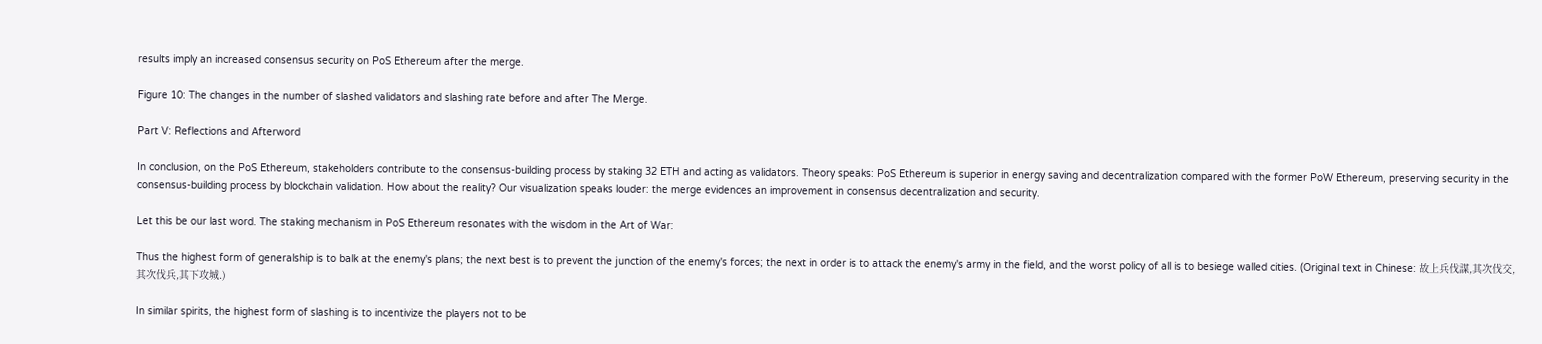results imply an increased consensus security on PoS Ethereum after the merge.

Figure 10: The changes in the number of slashed validators and slashing rate before and after The Merge.

Part V: Reflections and Afterword

In conclusion, on the PoS Ethereum, stakeholders contribute to the consensus-building process by staking 32 ETH and acting as validators. Theory speaks: PoS Ethereum is superior in energy saving and decentralization compared with the former PoW Ethereum, preserving security in the consensus-building process by blockchain validation. How about the reality? Our visualization speaks louder: the merge evidences an improvement in consensus decentralization and security.

Let this be our last word. The staking mechanism in PoS Ethereum resonates with the wisdom in the Art of War:

Thus the highest form of generalship is to balk at the enemy's plans; the next best is to prevent the junction of the enemy's forces; the next in order is to attack the enemy's army in the field, and the worst policy of all is to besiege walled cities. (Original text in Chinese: 故上兵伐謀,其次伐交,其次伐兵,其下攻城.)

In similar spirits, the highest form of slashing is to incentivize the players not to be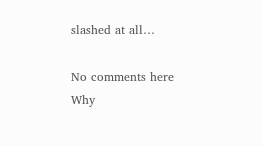slashed at all…

No comments here
Why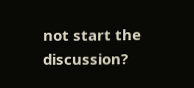not start the discussion?